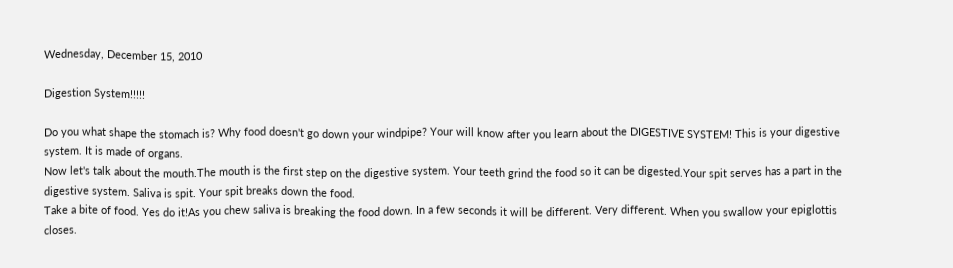Wednesday, December 15, 2010

Digestion System!!!!!

Do you what shape the stomach is? Why food doesn't go down your windpipe? Your will know after you learn about the DIGESTIVE SYSTEM! This is your digestive system. It is made of organs.
Now let's talk about the mouth.The mouth is the first step on the digestive system. Your teeth grind the food so it can be digested.Your spit serves has a part in the digestive system. Saliva is spit. Your spit breaks down the food.
Take a bite of food. Yes do it!As you chew saliva is breaking the food down. In a few seconds it will be different. Very different. When you swallow your epiglottis closes.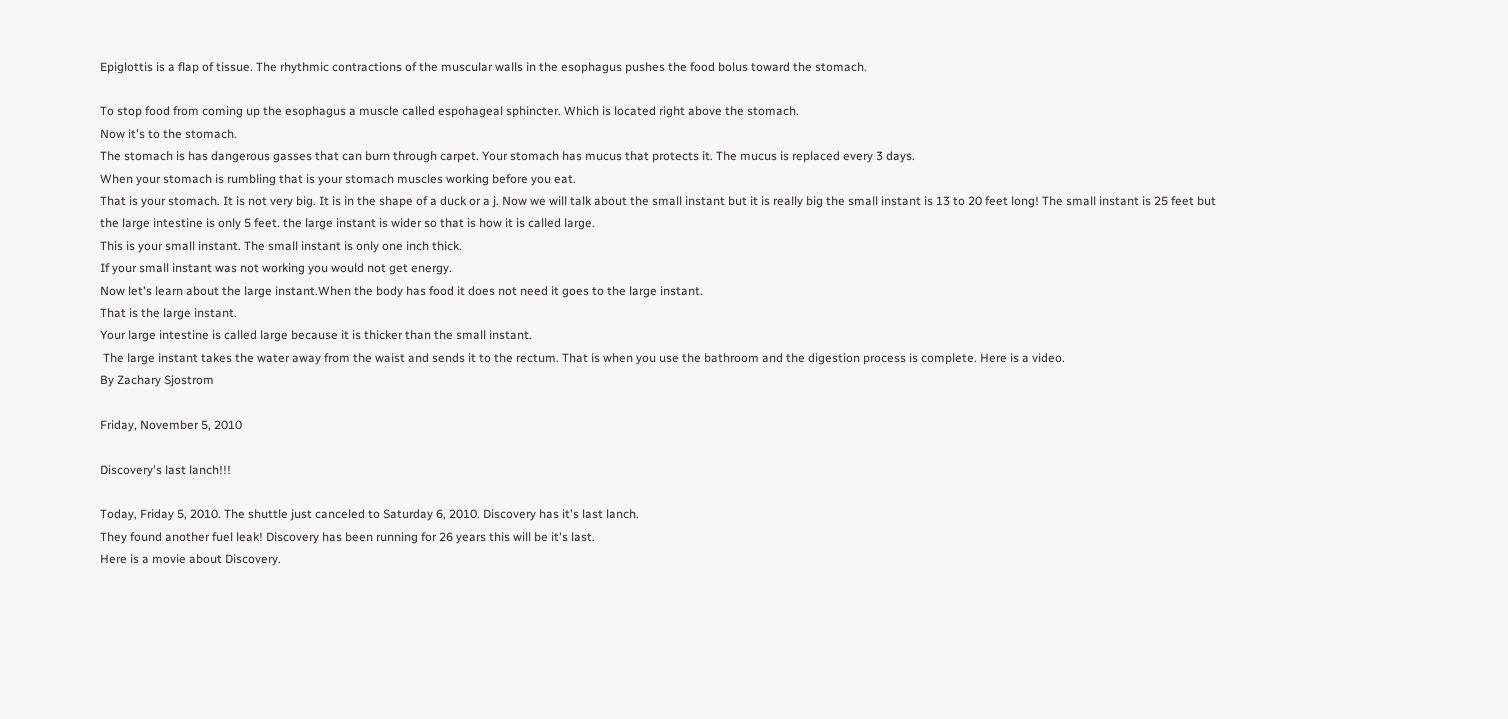Epiglottis is a flap of tissue. The rhythmic contractions of the muscular walls in the esophagus pushes the food bolus toward the stomach.

To stop food from coming up the esophagus a muscle called espohageal sphincter. Which is located right above the stomach.
Now it's to the stomach.
The stomach is has dangerous gasses that can burn through carpet. Your stomach has mucus that protects it. The mucus is replaced every 3 days.
When your stomach is rumbling that is your stomach muscles working before you eat.
That is your stomach. It is not very big. It is in the shape of a duck or a j. Now we will talk about the small instant but it is really big the small instant is 13 to 20 feet long! The small instant is 25 feet but the large intestine is only 5 feet. the large instant is wider so that is how it is called large.
This is your small instant. The small instant is only one inch thick.
If your small instant was not working you would not get energy.
Now let's learn about the large instant.When the body has food it does not need it goes to the large instant.
That is the large instant.
Your large intestine is called large because it is thicker than the small instant.
 The large instant takes the water away from the waist and sends it to the rectum. That is when you use the bathroom and the digestion process is complete. Here is a video.
By Zachary Sjostrom

Friday, November 5, 2010

Discovery's last lanch!!!

Today, Friday 5, 2010. The shuttle just canceled to Saturday 6, 2010. Discovery has it's last lanch.
They found another fuel leak! Discovery has been running for 26 years this will be it's last.
Here is a movie about Discovery.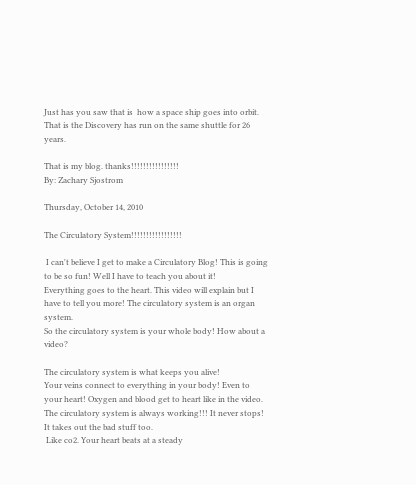Just has you saw that is  how a space ship goes into orbit.
That is the Discovery has run on the same shuttle for 26 years.

That is my blog. thanks!!!!!!!!!!!!!!!!
By: Zachary Sjostrom

Thursday, October 14, 2010

The Circulatory System!!!!!!!!!!!!!!!!!

 I can't believe I get to make a Circulatory Blog! This is going to be so fun! Well I have to teach you about it!
Everything goes to the heart. This video will explain but I have to tell you more! The circulatory system is an organ system.
So the circulatory system is your whole body! How about a video?

The circulatory system is what keeps you alive!
Your veins connect to everything in your body! Even to your heart! Oxygen and blood get to heart like in the video. The circulatory system is always working!!! It never stops! It takes out the bad stuff too.
 Like co2. Your heart beats at a steady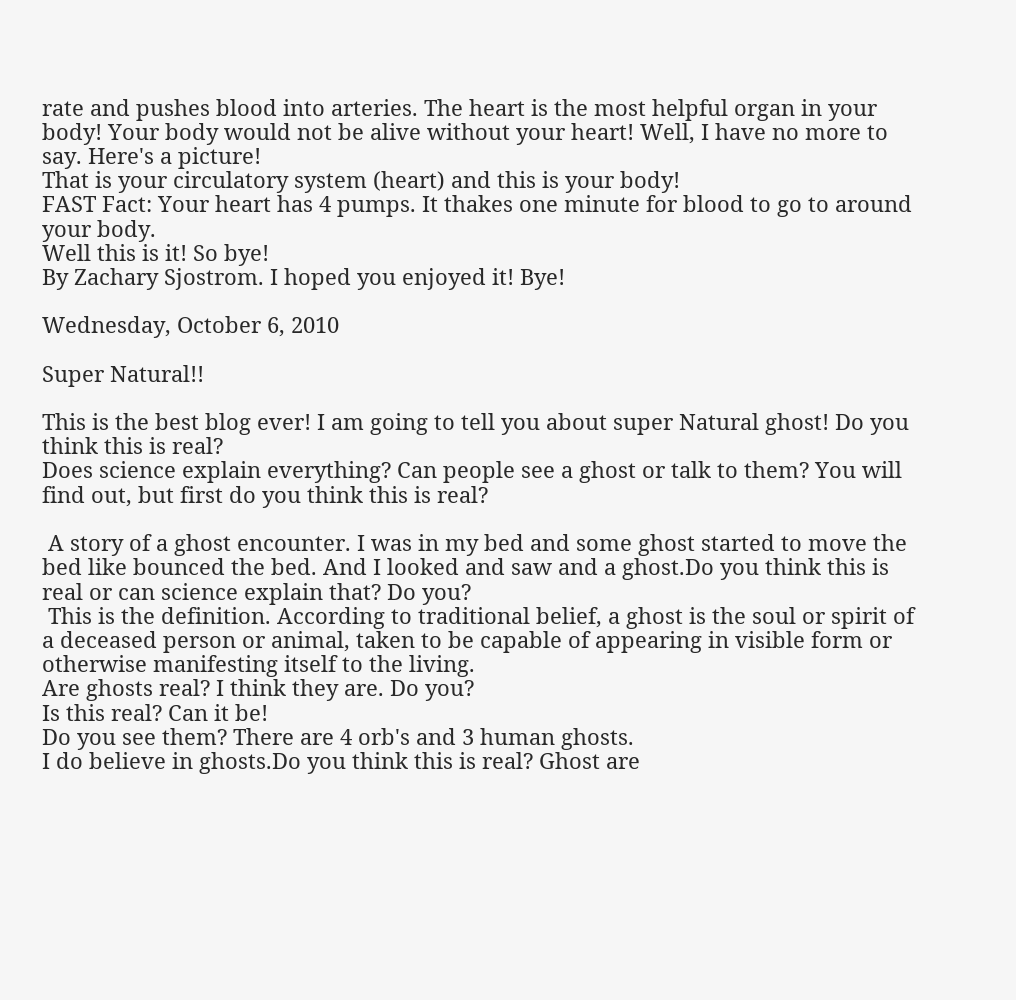rate and pushes blood into arteries. The heart is the most helpful organ in your body! Your body would not be alive without your heart! Well, I have no more to say. Here's a picture!
That is your circulatory system (heart) and this is your body!
FAST Fact: Your heart has 4 pumps. It thakes one minute for blood to go to around your body.
Well this is it! So bye!
By Zachary Sjostrom. I hoped you enjoyed it! Bye!

Wednesday, October 6, 2010

Super Natural!!

This is the best blog ever! I am going to tell you about super Natural ghost! Do you think this is real?
Does science explain everything? Can people see a ghost or talk to them? You will find out, but first do you think this is real?

 A story of a ghost encounter. I was in my bed and some ghost started to move the bed like bounced the bed. And I looked and saw and a ghost.Do you think this is real or can science explain that? Do you?
 This is the definition. According to traditional belief, a ghost is the soul or spirit of a deceased person or animal, taken to be capable of appearing in visible form or otherwise manifesting itself to the living.
Are ghosts real? I think they are. Do you?
Is this real? Can it be!
Do you see them? There are 4 orb's and 3 human ghosts.
I do believe in ghosts.Do you think this is real? Ghost are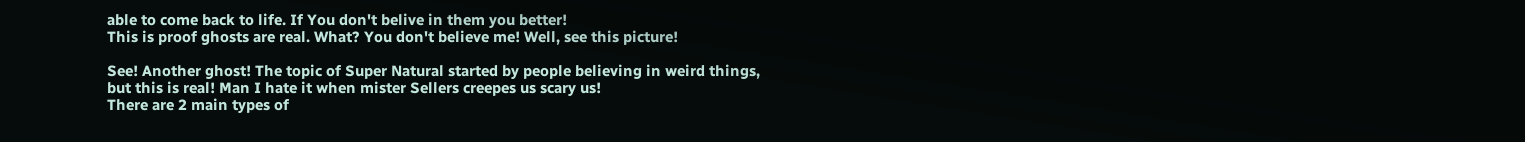able to come back to life. If You don't belive in them you better!
This is proof ghosts are real. What? You don't believe me! Well, see this picture!

See! Another ghost! The topic of Super Natural started by people believing in weird things, but this is real! Man I hate it when mister Sellers creepes us scary us!
There are 2 main types of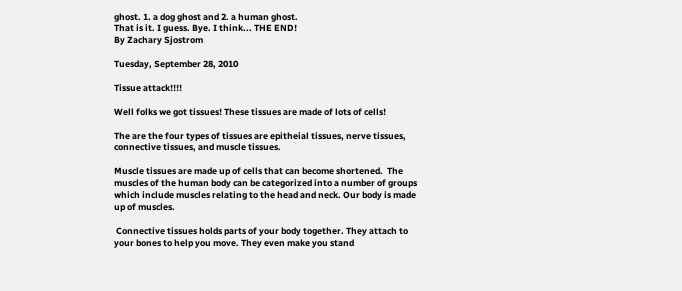ghost. 1. a dog ghost and 2. a human ghost.
That is it. I guess. Bye. I think... THE END!
By Zachary Sjostrom

Tuesday, September 28, 2010

Tissue attack!!!!

Well folks we got tissues! These tissues are made of lots of cells!

The are the four types of tissues are epitheial tissues, nerve tissues, connective tissues, and muscle tissues.

Muscle tissues are made up of cells that can become shortened.  The muscles of the human body can be categorized into a number of groups which include muscles relating to the head and neck. Our body is made up of muscles.

 Connective tissues holds parts of your body together. They attach to your bones to help you move. They even make you stand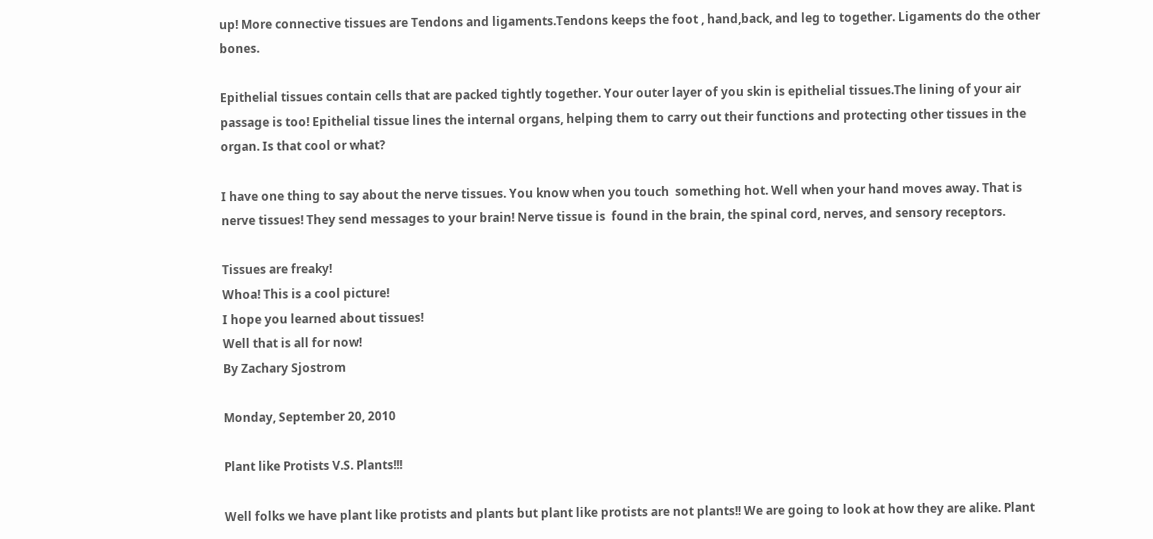up! More connective tissues are Tendons and ligaments.Tendons keeps the foot , hand,back, and leg to together. Ligaments do the other bones.

Epithelial tissues contain cells that are packed tightly together. Your outer layer of you skin is epithelial tissues.The lining of your air passage is too! Epithelial tissue lines the internal organs, helping them to carry out their functions and protecting other tissues in the organ. Is that cool or what?

I have one thing to say about the nerve tissues. You know when you touch  something hot. Well when your hand moves away. That is nerve tissues! They send messages to your brain! Nerve tissue is  found in the brain, the spinal cord, nerves, and sensory receptors.

Tissues are freaky!
Whoa! This is a cool picture!
I hope you learned about tissues!
Well that is all for now!
By Zachary Sjostrom

Monday, September 20, 2010

Plant like Protists V.S. Plants!!!

Well folks we have plant like protists and plants but plant like protists are not plants!! We are going to look at how they are alike. Plant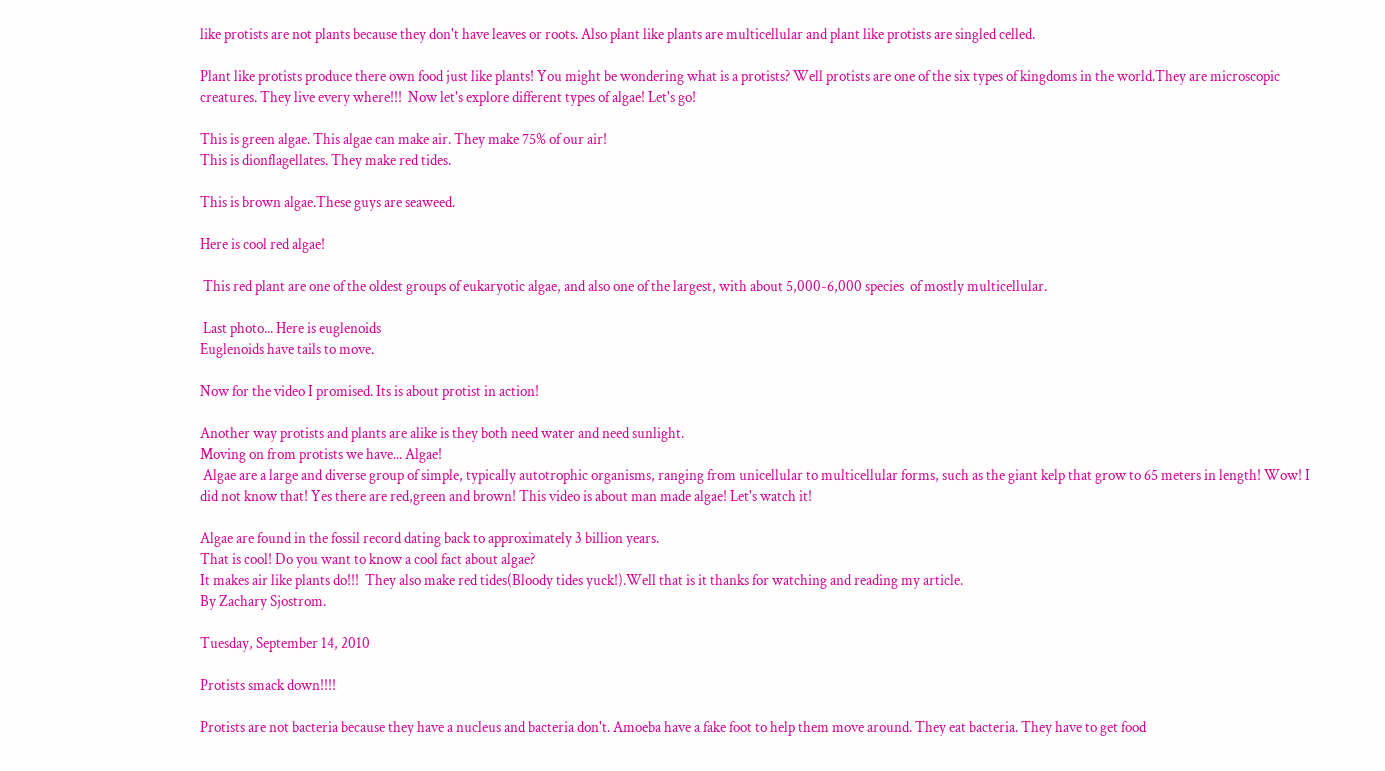like protists are not plants because they don't have leaves or roots. Also plant like plants are multicellular and plant like protists are singled celled.

Plant like protists produce there own food just like plants! You might be wondering what is a protists? Well protists are one of the six types of kingdoms in the world.They are microscopic creatures. They live every where!!!  Now let's explore different types of algae! Let's go!

This is green algae. This algae can make air. They make 75% of our air!
This is dionflagellates. They make red tides.

This is brown algae.These guys are seaweed.

Here is cool red algae!

 This red plant are one of the oldest groups of eukaryotic algae, and also one of the largest, with about 5,000-6,000 species  of mostly multicellular.

 Last photo... Here is euglenoids
Euglenoids have tails to move.

Now for the video I promised. Its is about protist in action!

Another way protists and plants are alike is they both need water and need sunlight.
Moving on from protists we have... Algae!
 Algae are a large and diverse group of simple, typically autotrophic organisms, ranging from unicellular to multicellular forms, such as the giant kelp that grow to 65 meters in length! Wow! I did not know that! Yes there are red,green and brown! This video is about man made algae! Let's watch it!

Algae are found in the fossil record dating back to approximately 3 billion years.
That is cool! Do you want to know a cool fact about algae?
It makes air like plants do!!!  They also make red tides(Bloody tides yuck!).Well that is it thanks for watching and reading my article.
By Zachary Sjostrom.

Tuesday, September 14, 2010

Protists smack down!!!!

Protists are not bacteria because they have a nucleus and bacteria don't. Amoeba have a fake foot to help them move around. They eat bacteria. They have to get food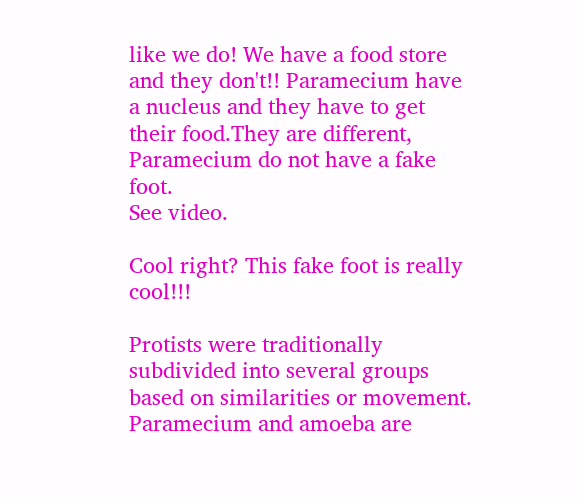like we do! We have a food store and they don't!! Paramecium have a nucleus and they have to get their food.They are different, Paramecium do not have a fake foot.
See video.

Cool right? This fake foot is really cool!!!

Protists were traditionally subdivided into several groups based on similarities or movement.
Paramecium and amoeba are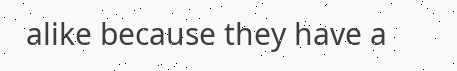alike because they have a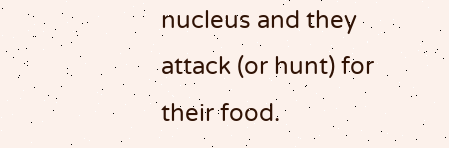nucleus and they attack (or hunt) for their food.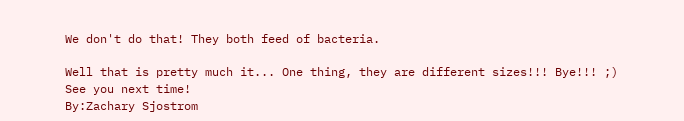We don't do that! They both feed of bacteria.

Well that is pretty much it... One thing, they are different sizes!!! Bye!!! ;)
See you next time!
By:Zachary Sjostrom